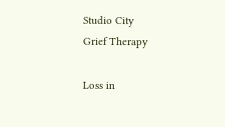Studio City
Grief Therapy

Loss in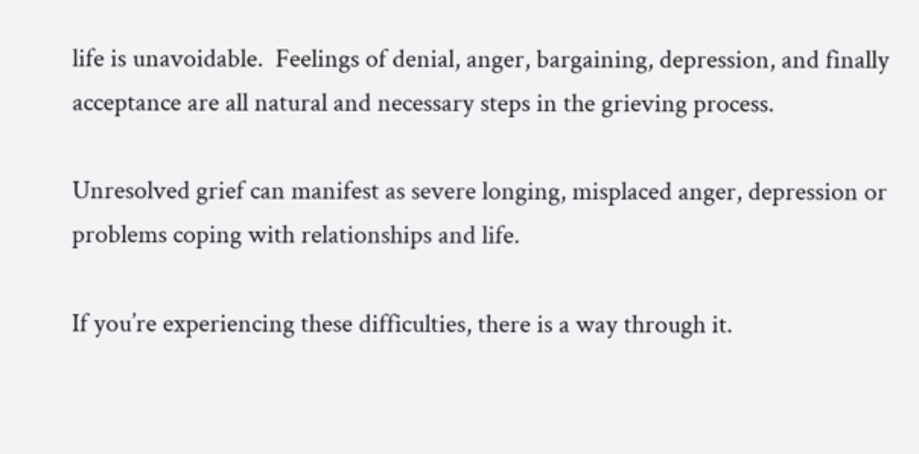life is unavoidable.  Feelings of denial, anger, bargaining, depression, and finally acceptance are all natural and necessary steps in the grieving process.

Unresolved grief can manifest as severe longing, misplaced anger, depression or problems coping with relationships and life.

If you’re experiencing these difficulties, there is a way through it.